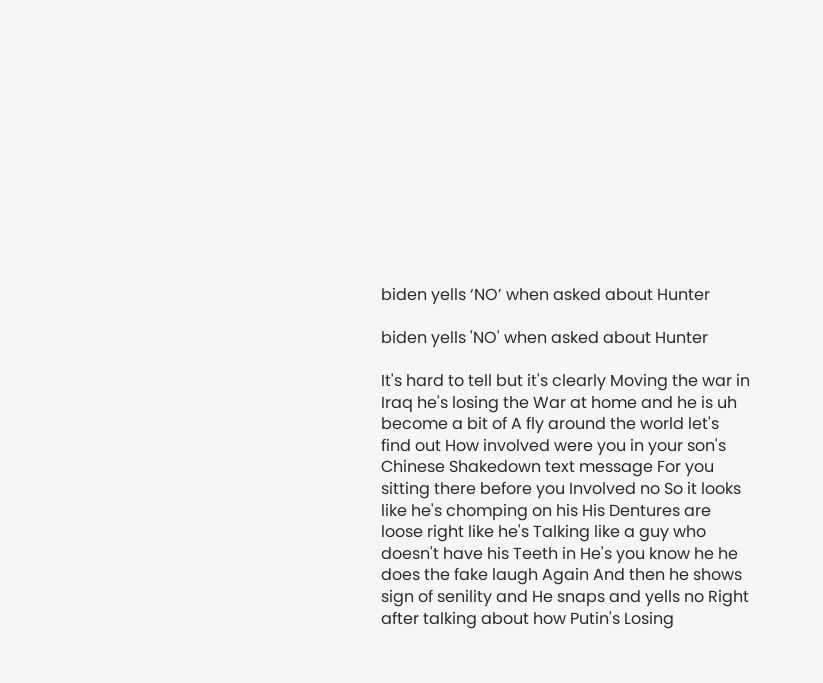biden yells ‘NO’ when asked about Hunter

biden yells 'NO' when asked about Hunter

It's hard to tell but it's clearly Moving the war in Iraq he's losing the War at home and he is uh become a bit of A fly around the world let's find out How involved were you in your son's Chinese Shakedown text message For you sitting there before you Involved no So it looks like he's chomping on his His Dentures are loose right like he's Talking like a guy who doesn't have his Teeth in He's you know he he does the fake laugh Again And then he shows sign of senility and He snaps and yells no Right after talking about how Putin's Losing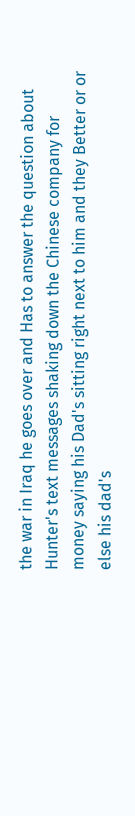the war in Iraq he goes over and Has to answer the question about Hunter's text messages shaking down the Chinese company for money saying his Dad's sitting right next to him and they Better or or else his dad's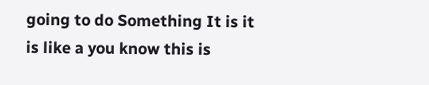going to do Something It is it is like a you know this is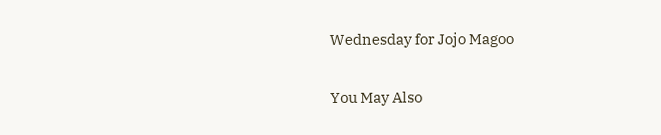Wednesday for Jojo Magoo

You May Also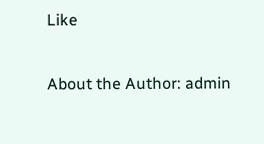Like

About the Author: admin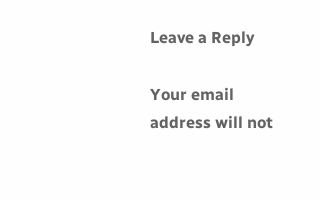Leave a Reply

Your email address will not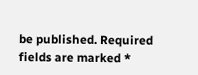be published. Required fields are marked *